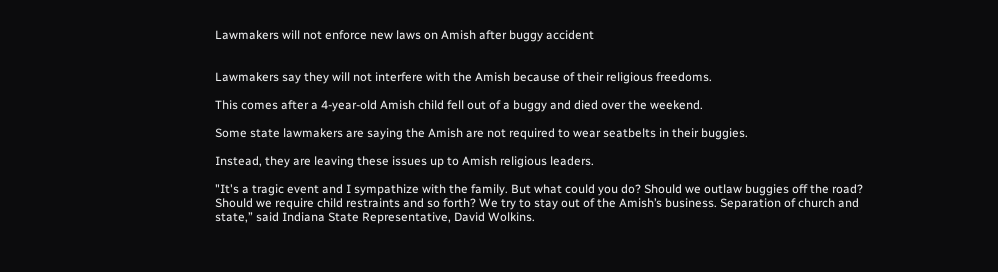Lawmakers will not enforce new laws on Amish after buggy accident


Lawmakers say they will not interfere with the Amish because of their religious freedoms.

This comes after a 4-year-old Amish child fell out of a buggy and died over the weekend.

Some state lawmakers are saying the Amish are not required to wear seatbelts in their buggies.

Instead, they are leaving these issues up to Amish religious leaders.

"It's a tragic event and I sympathize with the family. But what could you do? Should we outlaw buggies off the road? Should we require child restraints and so forth? We try to stay out of the Amish’s business. Separation of church and state,” said Indiana State Representative, David Wolkins.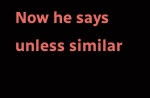Now he says unless similar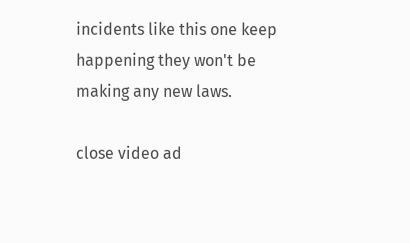incidents like this one keep happening they won't be making any new laws.

close video ad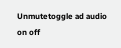Unmutetoggle ad audio on off